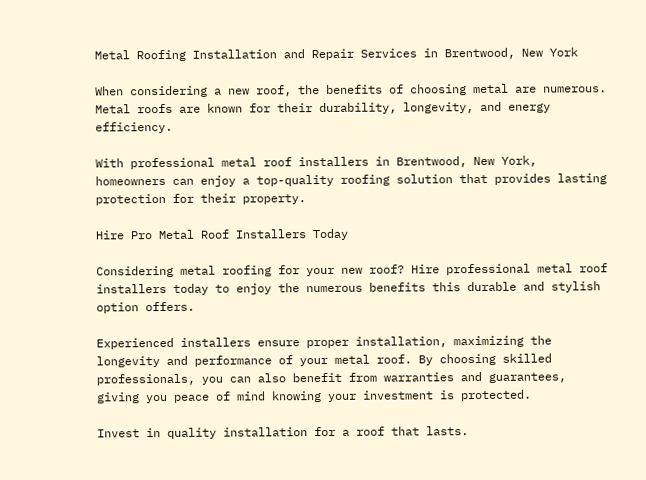Metal Roofing Installation and Repair Services in Brentwood, New York

When considering a new roof, the benefits of choosing metal are numerous. Metal roofs are known for their durability, longevity, and energy efficiency.

With professional metal roof installers in Brentwood, New York, homeowners can enjoy a top-quality roofing solution that provides lasting protection for their property.

Hire Pro Metal Roof Installers Today

Considering metal roofing for your new roof? Hire professional metal roof installers today to enjoy the numerous benefits this durable and stylish option offers.

Experienced installers ensure proper installation, maximizing the longevity and performance of your metal roof. By choosing skilled professionals, you can also benefit from warranties and guarantees, giving you peace of mind knowing your investment is protected.

Invest in quality installation for a roof that lasts.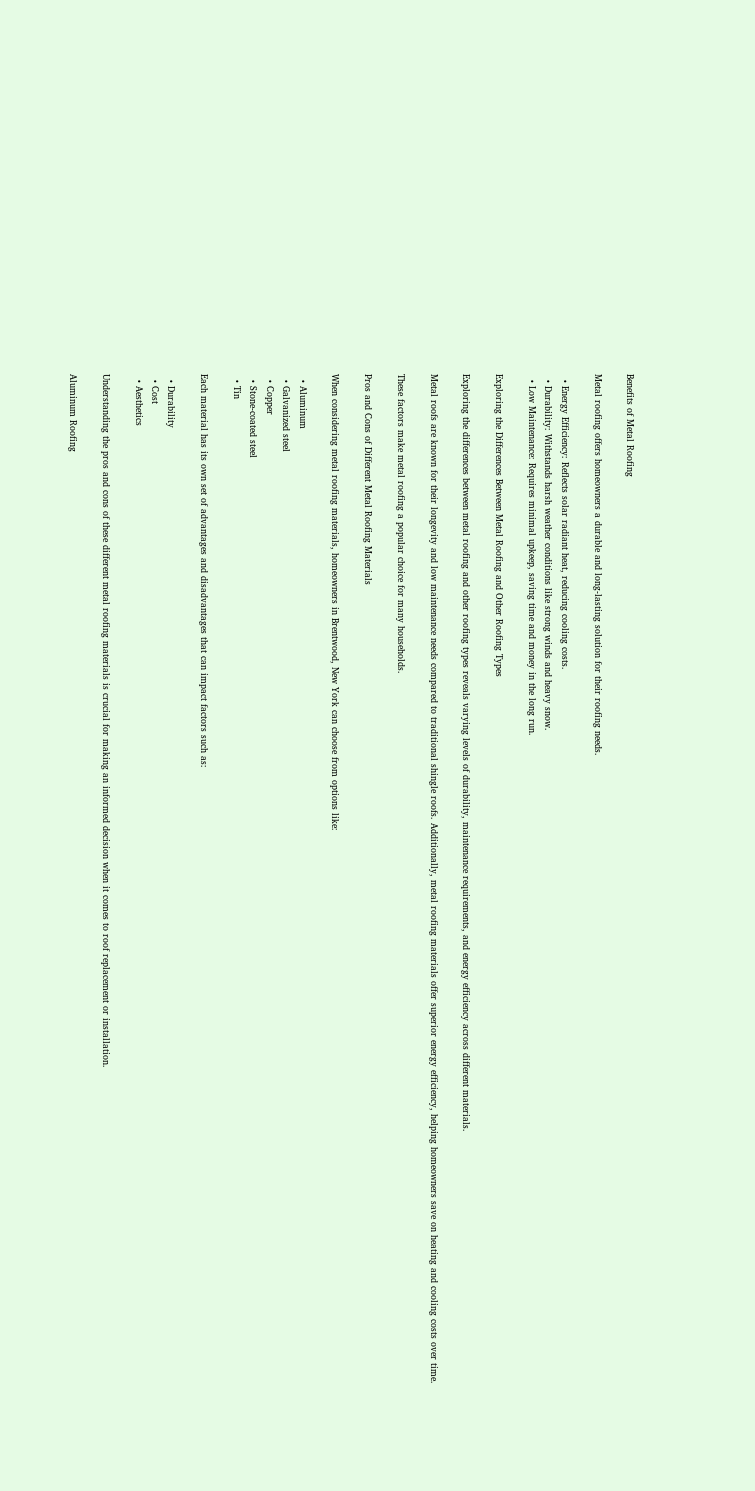Benefits of Metal Roofing

Metal roofing offers homeowners a durable and long-lasting solution for their roofing needs.

  • Energy Efficiency: Reflects solar radiant heat, reducing cooling costs.
  • Durability: Withstands harsh weather conditions like strong winds and heavy snow.
  • Low Maintenance: Requires minimal upkeep, saving time and money in the long run.

Exploring the Differences Between Metal Roofing and Other Roofing Types

Exploring the differences between metal roofing and other roofing types reveals varying levels of durability, maintenance requirements, and energy efficiency across different materials.

Metal roofs are known for their longevity and low maintenance needs compared to traditional shingle roofs. Additionally, metal roofing materials offer superior energy efficiency, helping homeowners save on heating and cooling costs over time.

These factors make metal roofing a popular choice for many households.

Pros and Cons of Different Metal Roofing Materials

When considering metal roofing materials, homeowners in Brentwood, New York can choose from options like:

  • Aluminum
  • Galvanized steel
  • Copper
  • Stone-coated steel
  • Tin

Each material has its own set of advantages and disadvantages that can impact factors such as:

  • Durability
  • Cost
  • Aesthetics

Understanding the pros and cons of these different metal roofing materials is crucial for making an informed decision when it comes to roof replacement or installation.

Aluminum Roofing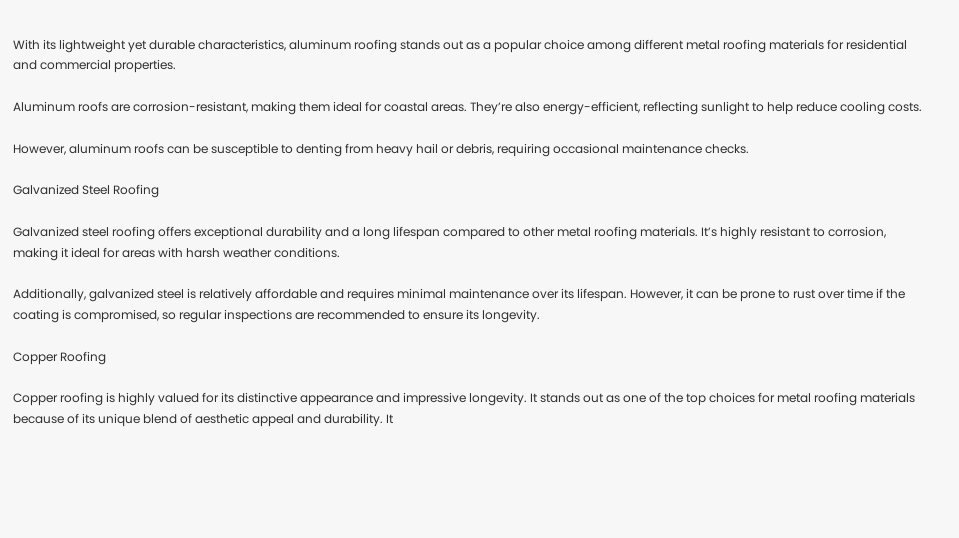With its lightweight yet durable characteristics, aluminum roofing stands out as a popular choice among different metal roofing materials for residential and commercial properties.

Aluminum roofs are corrosion-resistant, making them ideal for coastal areas. They’re also energy-efficient, reflecting sunlight to help reduce cooling costs.

However, aluminum roofs can be susceptible to denting from heavy hail or debris, requiring occasional maintenance checks.

Galvanized Steel Roofing

Galvanized steel roofing offers exceptional durability and a long lifespan compared to other metal roofing materials. It’s highly resistant to corrosion, making it ideal for areas with harsh weather conditions.

Additionally, galvanized steel is relatively affordable and requires minimal maintenance over its lifespan. However, it can be prone to rust over time if the coating is compromised, so regular inspections are recommended to ensure its longevity.

Copper Roofing

Copper roofing is highly valued for its distinctive appearance and impressive longevity. It stands out as one of the top choices for metal roofing materials because of its unique blend of aesthetic appeal and durability. It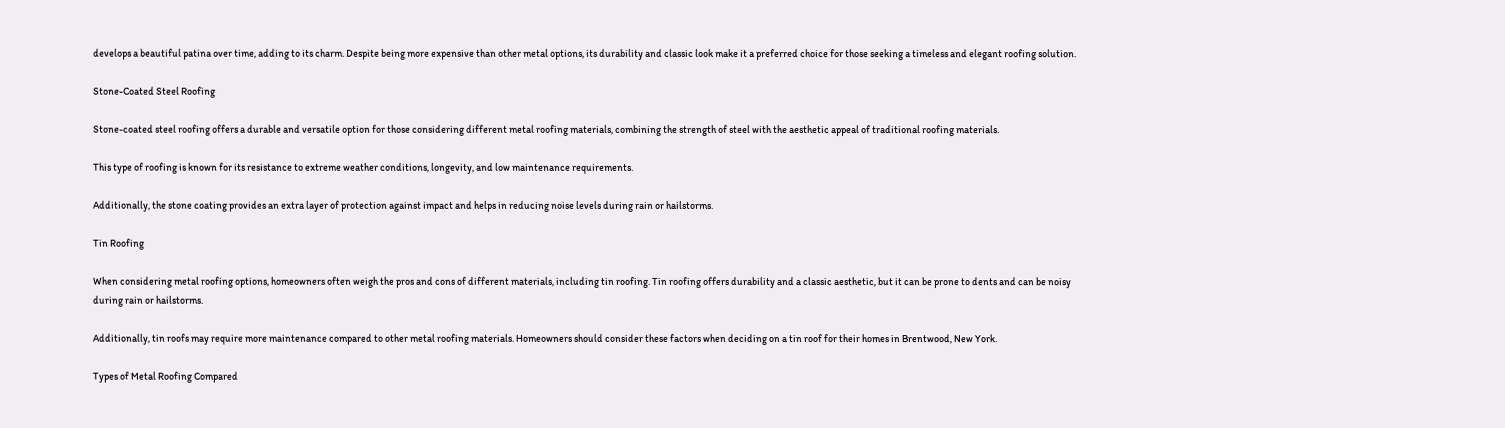develops a beautiful patina over time, adding to its charm. Despite being more expensive than other metal options, its durability and classic look make it a preferred choice for those seeking a timeless and elegant roofing solution.

Stone-Coated Steel Roofing

Stone-coated steel roofing offers a durable and versatile option for those considering different metal roofing materials, combining the strength of steel with the aesthetic appeal of traditional roofing materials.

This type of roofing is known for its resistance to extreme weather conditions, longevity, and low maintenance requirements.

Additionally, the stone coating provides an extra layer of protection against impact and helps in reducing noise levels during rain or hailstorms.

Tin Roofing

When considering metal roofing options, homeowners often weigh the pros and cons of different materials, including tin roofing. Tin roofing offers durability and a classic aesthetic, but it can be prone to dents and can be noisy during rain or hailstorms.

Additionally, tin roofs may require more maintenance compared to other metal roofing materials. Homeowners should consider these factors when deciding on a tin roof for their homes in Brentwood, New York.

Types of Metal Roofing Compared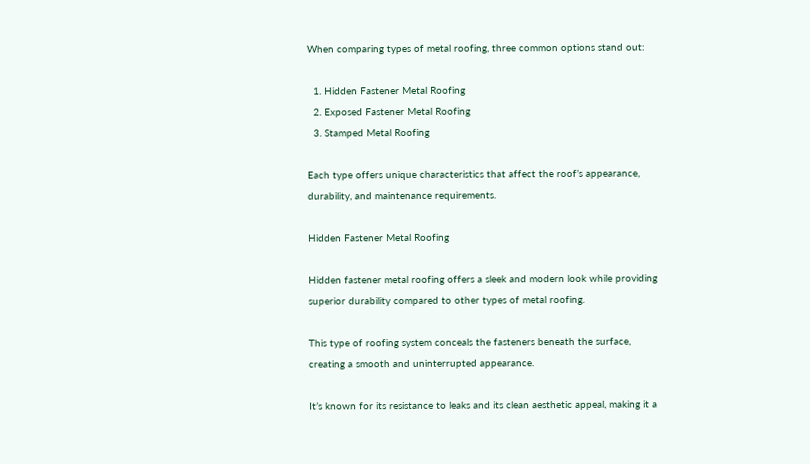When comparing types of metal roofing, three common options stand out:

  1. Hidden Fastener Metal Roofing
  2. Exposed Fastener Metal Roofing
  3. Stamped Metal Roofing

Each type offers unique characteristics that affect the roof’s appearance, durability, and maintenance requirements.

Hidden Fastener Metal Roofing

Hidden fastener metal roofing offers a sleek and modern look while providing superior durability compared to other types of metal roofing.

This type of roofing system conceals the fasteners beneath the surface, creating a smooth and uninterrupted appearance.

It’s known for its resistance to leaks and its clean aesthetic appeal, making it a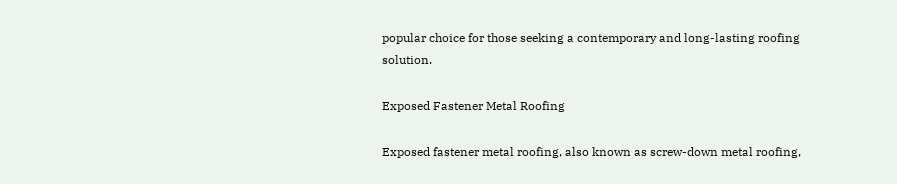popular choice for those seeking a contemporary and long-lasting roofing solution.

Exposed Fastener Metal Roofing

Exposed fastener metal roofing, also known as screw-down metal roofing,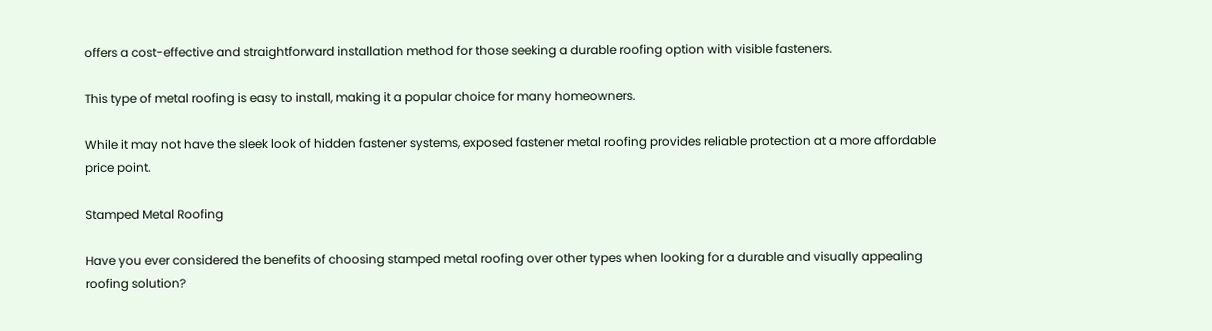offers a cost-effective and straightforward installation method for those seeking a durable roofing option with visible fasteners.

This type of metal roofing is easy to install, making it a popular choice for many homeowners.

While it may not have the sleek look of hidden fastener systems, exposed fastener metal roofing provides reliable protection at a more affordable price point.

Stamped Metal Roofing

Have you ever considered the benefits of choosing stamped metal roofing over other types when looking for a durable and visually appealing roofing solution?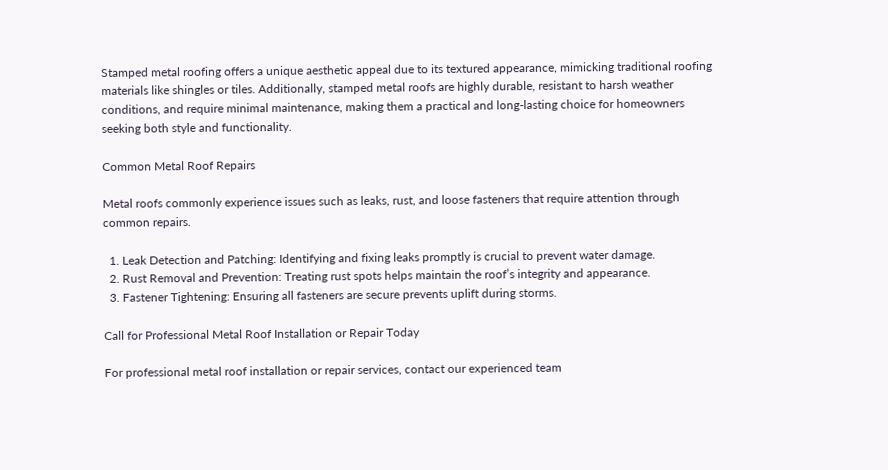Stamped metal roofing offers a unique aesthetic appeal due to its textured appearance, mimicking traditional roofing materials like shingles or tiles. Additionally, stamped metal roofs are highly durable, resistant to harsh weather conditions, and require minimal maintenance, making them a practical and long-lasting choice for homeowners seeking both style and functionality.

Common Metal Roof Repairs

Metal roofs commonly experience issues such as leaks, rust, and loose fasteners that require attention through common repairs.

  1. Leak Detection and Patching: Identifying and fixing leaks promptly is crucial to prevent water damage.
  2. Rust Removal and Prevention: Treating rust spots helps maintain the roof’s integrity and appearance.
  3. Fastener Tightening: Ensuring all fasteners are secure prevents uplift during storms.

Call for Professional Metal Roof Installation or Repair Today

For professional metal roof installation or repair services, contact our experienced team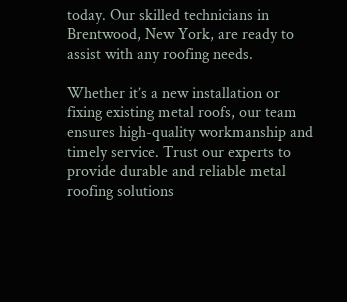today. Our skilled technicians in Brentwood, New York, are ready to assist with any roofing needs.

Whether it’s a new installation or fixing existing metal roofs, our team ensures high-quality workmanship and timely service. Trust our experts to provide durable and reliable metal roofing solutions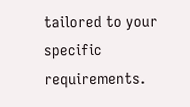tailored to your specific requirements.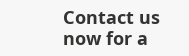Contact us now for a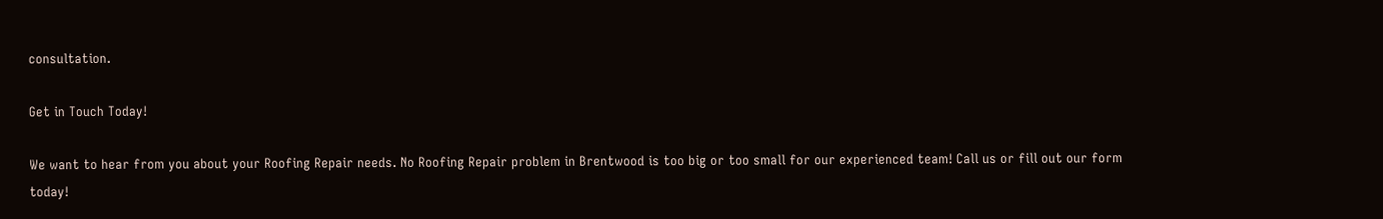consultation.

Get in Touch Today!

We want to hear from you about your Roofing Repair needs. No Roofing Repair problem in Brentwood is too big or too small for our experienced team! Call us or fill out our form today!